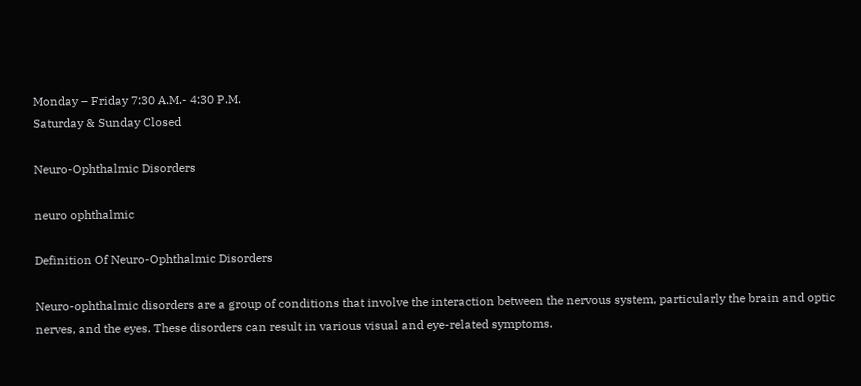Monday – Friday 7:30 A.M.- 4:30 P.M.
Saturday & Sunday Closed

Neuro-Ophthalmic Disorders

neuro ophthalmic

Definition Of Neuro-Ophthalmic Disorders

Neuro-ophthalmic disorders are a group of conditions that involve the interaction between the nervous system, particularly the brain and optic nerves, and the eyes. These disorders can result in various visual and eye-related symptoms.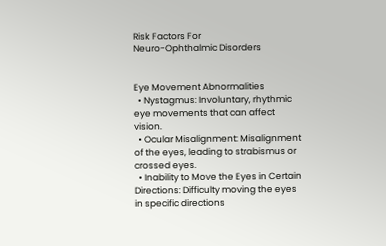Risk Factors For
Neuro-Ophthalmic Disorders


Eye Movement Abnormalities
  • Nystagmus: Involuntary, rhythmic eye movements that can affect vision.
  • Ocular Misalignment: Misalignment of the eyes, leading to strabismus or crossed eyes.
  • Inability to Move the Eyes in Certain Directions: Difficulty moving the eyes in specific directions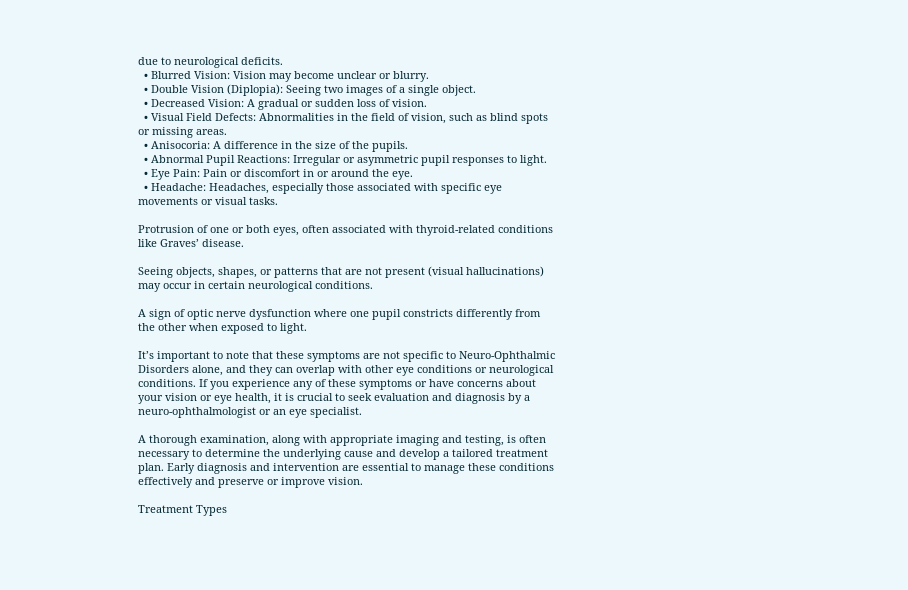due to neurological deficits.
  • Blurred Vision: Vision may become unclear or blurry.
  • Double Vision (Diplopia): Seeing two images of a single object.
  • Decreased Vision: A gradual or sudden loss of vision.
  • Visual Field Defects: Abnormalities in the field of vision, such as blind spots or missing areas.
  • Anisocoria: A difference in the size of the pupils.
  • Abnormal Pupil Reactions: Irregular or asymmetric pupil responses to light.
  • Eye Pain: Pain or discomfort in or around the eye.
  • Headache: Headaches, especially those associated with specific eye movements or visual tasks.

Protrusion of one or both eyes, often associated with thyroid-related conditions like Graves’ disease.

Seeing objects, shapes, or patterns that are not present (visual hallucinations) may occur in certain neurological conditions.

A sign of optic nerve dysfunction where one pupil constricts differently from the other when exposed to light.

It’s important to note that these symptoms are not specific to Neuro-Ophthalmic Disorders alone, and they can overlap with other eye conditions or neurological conditions. If you experience any of these symptoms or have concerns about your vision or eye health, it is crucial to seek evaluation and diagnosis by a neuro-ophthalmologist or an eye specialist.

A thorough examination, along with appropriate imaging and testing, is often necessary to determine the underlying cause and develop a tailored treatment plan. Early diagnosis and intervention are essential to manage these conditions effectively and preserve or improve vision.

Treatment Types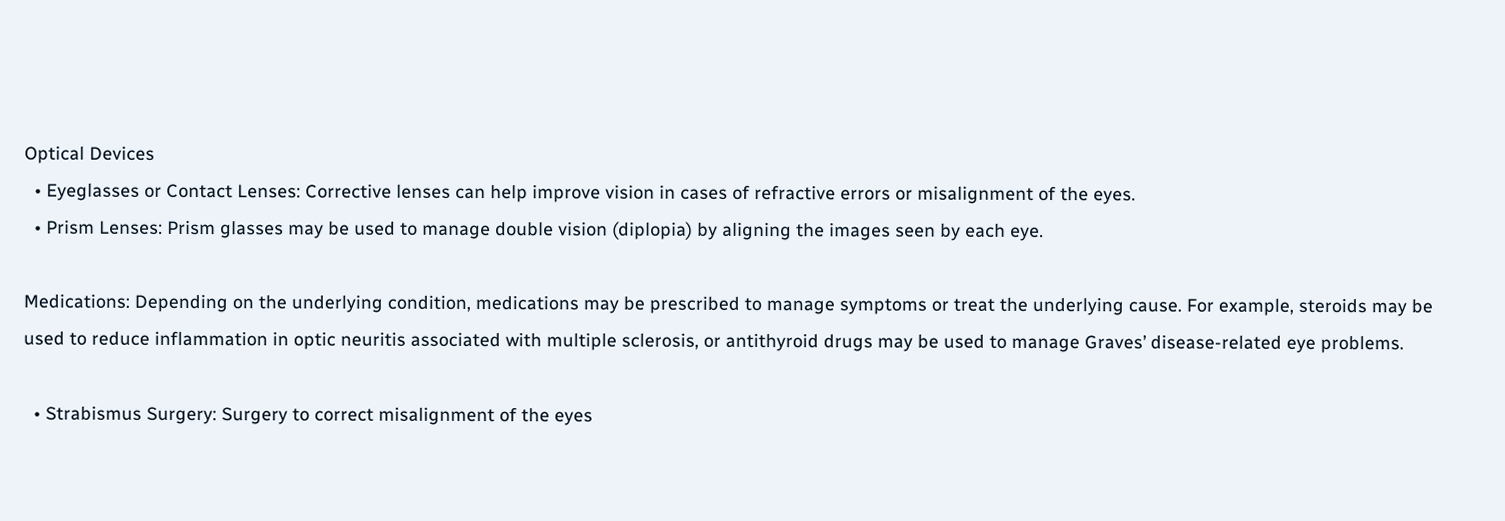Optical Devices
  • Eyeglasses or Contact Lenses: Corrective lenses can help improve vision in cases of refractive errors or misalignment of the eyes.
  • Prism Lenses: Prism glasses may be used to manage double vision (diplopia) by aligning the images seen by each eye.

Medications: Depending on the underlying condition, medications may be prescribed to manage symptoms or treat the underlying cause. For example, steroids may be used to reduce inflammation in optic neuritis associated with multiple sclerosis, or antithyroid drugs may be used to manage Graves’ disease-related eye problems.

  • Strabismus Surgery: Surgery to correct misalignment of the eyes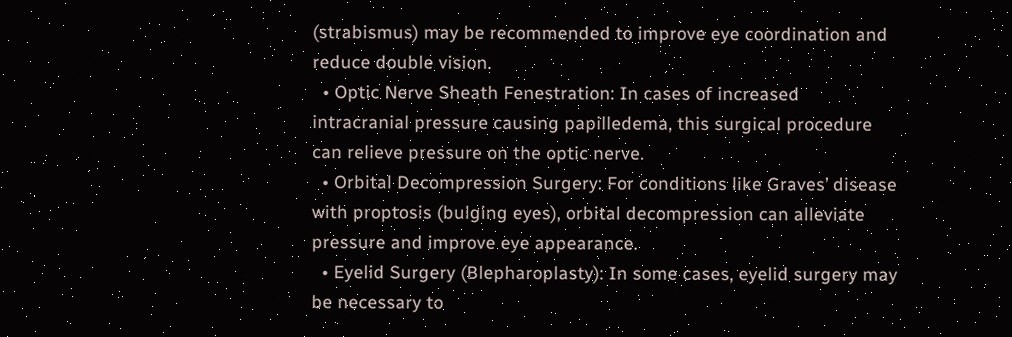(strabismus) may be recommended to improve eye coordination and reduce double vision.
  • Optic Nerve Sheath Fenestration: In cases of increased intracranial pressure causing papilledema, this surgical procedure can relieve pressure on the optic nerve.
  • Orbital Decompression Surgery: For conditions like Graves’ disease with proptosis (bulging eyes), orbital decompression can alleviate pressure and improve eye appearance.
  • Eyelid Surgery (Blepharoplasty): In some cases, eyelid surgery may be necessary to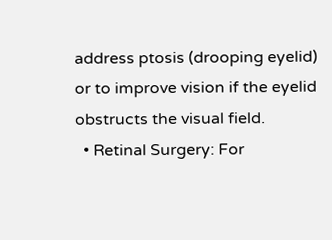address ptosis (drooping eyelid) or to improve vision if the eyelid obstructs the visual field.
  • Retinal Surgery: For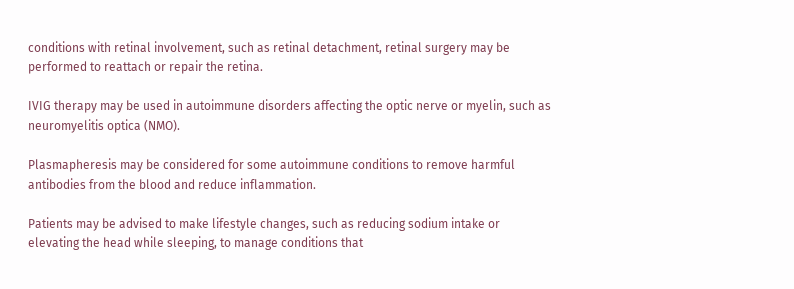conditions with retinal involvement, such as retinal detachment, retinal surgery may be performed to reattach or repair the retina.

IVIG therapy may be used in autoimmune disorders affecting the optic nerve or myelin, such as neuromyelitis optica (NMO).

Plasmapheresis may be considered for some autoimmune conditions to remove harmful antibodies from the blood and reduce inflammation.

Patients may be advised to make lifestyle changes, such as reducing sodium intake or elevating the head while sleeping, to manage conditions that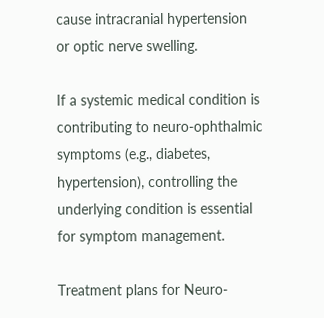cause intracranial hypertension or optic nerve swelling.

If a systemic medical condition is contributing to neuro-ophthalmic symptoms (e.g., diabetes, hypertension), controlling the underlying condition is essential for symptom management.

Treatment plans for Neuro-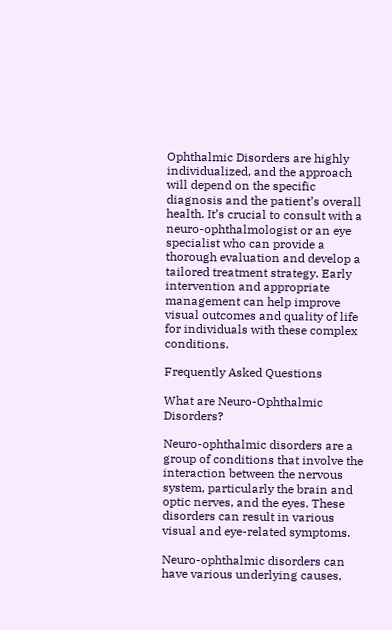Ophthalmic Disorders are highly individualized, and the approach will depend on the specific diagnosis and the patient’s overall health. It’s crucial to consult with a neuro-ophthalmologist or an eye specialist who can provide a thorough evaluation and develop a tailored treatment strategy. Early intervention and appropriate management can help improve visual outcomes and quality of life for individuals with these complex conditions.

Frequently Asked Questions

What are Neuro-Ophthalmic Disorders?

Neuro-ophthalmic disorders are a group of conditions that involve the interaction between the nervous system, particularly the brain and optic nerves, and the eyes. These disorders can result in various visual and eye-related symptoms.

Neuro-ophthalmic disorders can have various underlying causes,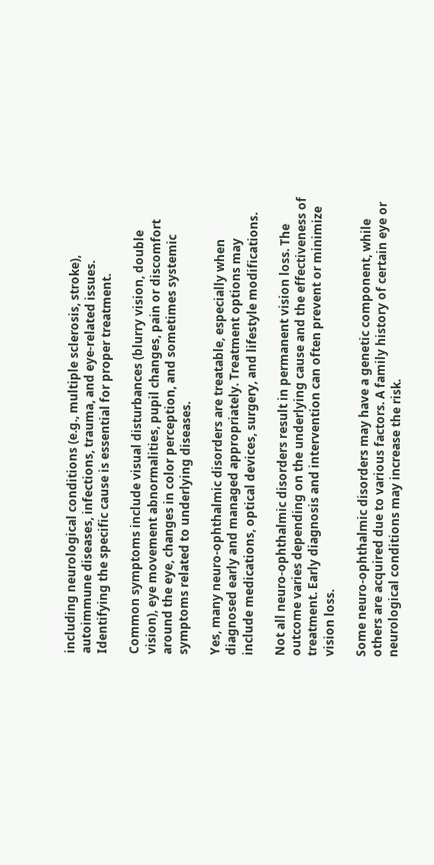including neurological conditions (e.g., multiple sclerosis, stroke), autoimmune diseases, infections, trauma, and eye-related issues. Identifying the specific cause is essential for proper treatment.

Common symptoms include visual disturbances (blurry vision, double vision), eye movement abnormalities, pupil changes, pain or discomfort around the eye, changes in color perception, and sometimes systemic symptoms related to underlying diseases.

Yes, many neuro-ophthalmic disorders are treatable, especially when diagnosed early and managed appropriately. Treatment options may include medications, optical devices, surgery, and lifestyle modifications.

Not all neuro-ophthalmic disorders result in permanent vision loss. The outcome varies depending on the underlying cause and the effectiveness of treatment. Early diagnosis and intervention can often prevent or minimize vision loss.

Some neuro-ophthalmic disorders may have a genetic component, while others are acquired due to various factors. A family history of certain eye or neurological conditions may increase the risk.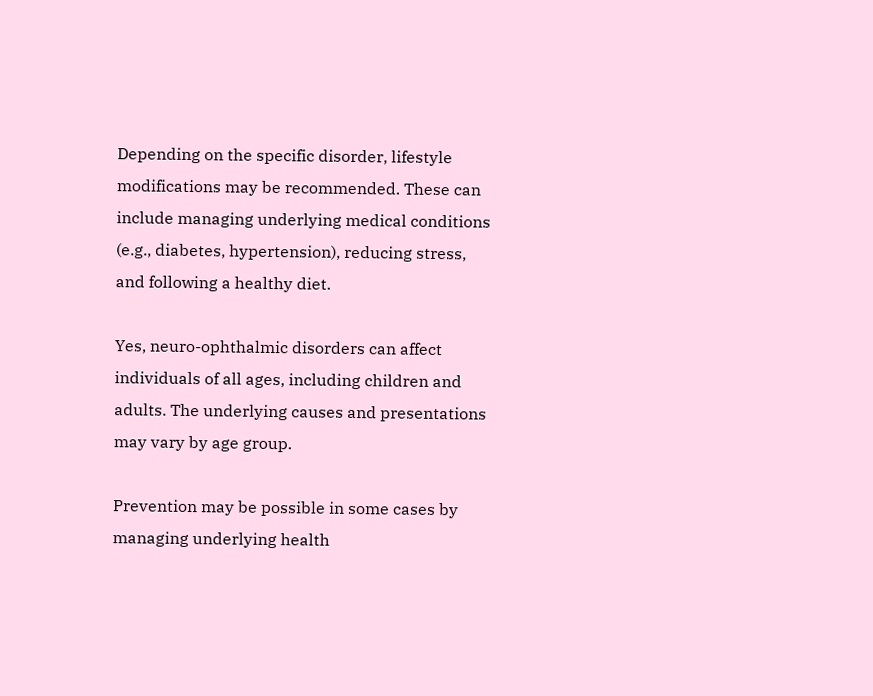Depending on the specific disorder, lifestyle modifications may be recommended. These can include managing underlying medical conditions (e.g., diabetes, hypertension), reducing stress, and following a healthy diet.

Yes, neuro-ophthalmic disorders can affect individuals of all ages, including children and adults. The underlying causes and presentations may vary by age group.

Prevention may be possible in some cases by managing underlying health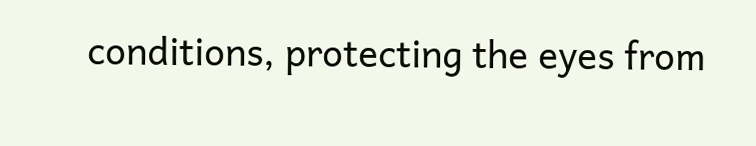conditions, protecting the eyes from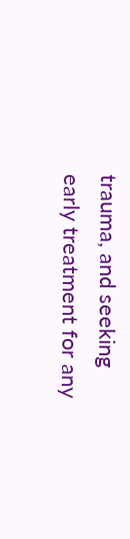trauma, and seeking early treatment for any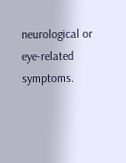neurological or eye-related symptoms.